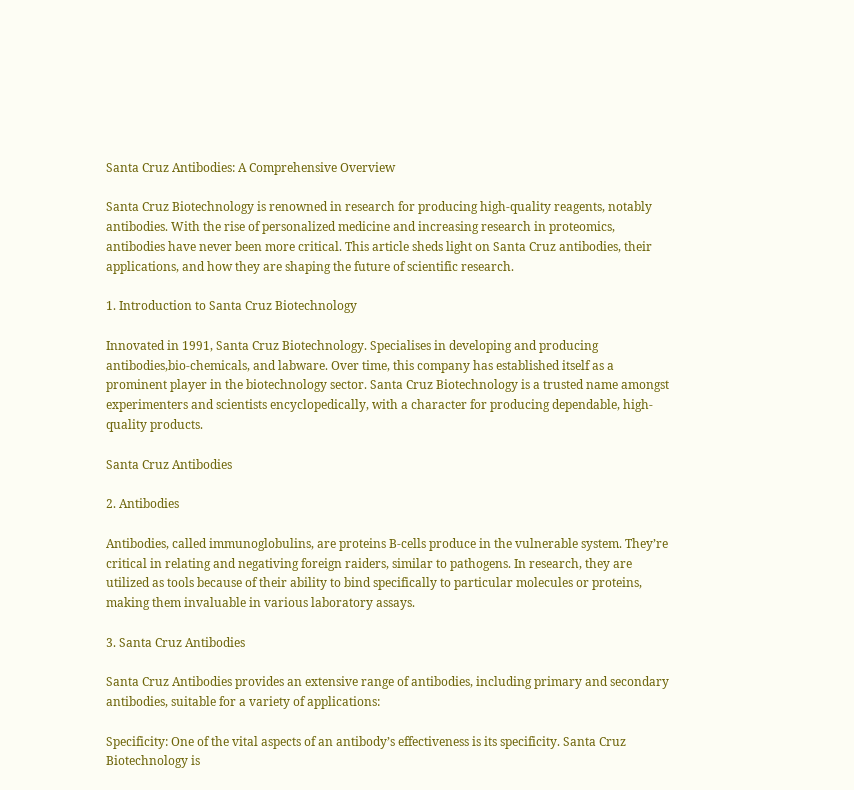Santa Cruz Antibodies: A Comprehensive Overview

Santa Cruz Biotechnology is renowned in research for producing high-quality reagents, notably antibodies. With the rise of personalized medicine and increasing research in proteomics, antibodies have never been more critical. This article sheds light on Santa Cruz antibodies, their applications, and how they are shaping the future of scientific research.

1. Introduction to Santa Cruz Biotechnology

Innovated in 1991, Santa Cruz Biotechnology. Specialises in developing and producing antibodies,bio-chemicals, and labware. Over time, this company has established itself as a prominent player in the biotechnology sector. Santa Cruz Biotechnology is a trusted name amongst experimenters and scientists encyclopedically, with a character for producing dependable, high-quality products.

Santa Cruz Antibodies

2. Antibodies

Antibodies, called immunoglobulins, are proteins B-cells produce in the vulnerable system. They’re critical in relating and negativing foreign raiders, similar to pathogens. In research, they are utilized as tools because of their ability to bind specifically to particular molecules or proteins, making them invaluable in various laboratory assays.

3. Santa Cruz Antibodies

Santa Cruz Antibodies provides an extensive range of antibodies, including primary and secondary antibodies, suitable for a variety of applications:

Specificity: One of the vital aspects of an antibody’s effectiveness is its specificity. Santa Cruz Biotechnology is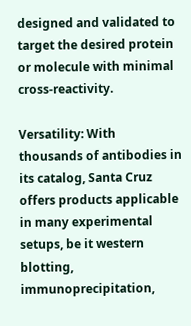designed and validated to target the desired protein or molecule with minimal cross-reactivity.

Versatility: With thousands of antibodies in its catalog, Santa Cruz offers products applicable in many experimental setups, be it western blotting, immunoprecipitation,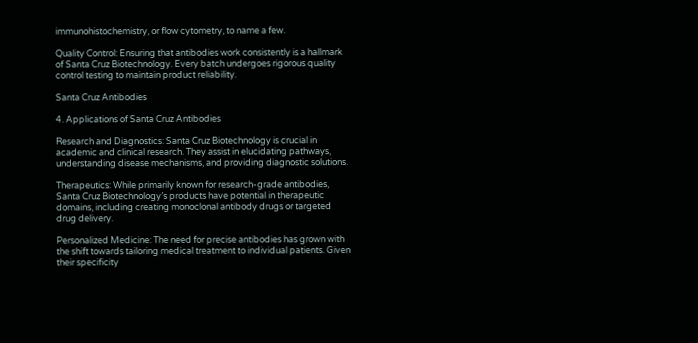immunohistochemistry, or flow cytometry, to name a few.

Quality Control: Ensuring that antibodies work consistently is a hallmark of Santa Cruz Biotechnology. Every batch undergoes rigorous quality control testing to maintain product reliability.

Santa Cruz Antibodies

4. Applications of Santa Cruz Antibodies

Research and Diagnostics: Santa Cruz Biotechnology is crucial in academic and clinical research. They assist in elucidating pathways, understanding disease mechanisms, and providing diagnostic solutions.

Therapeutics: While primarily known for research-grade antibodies, Santa Cruz Biotechnology’s products have potential in therapeutic domains, including creating monoclonal antibody drugs or targeted drug delivery.

Personalized Medicine: The need for precise antibodies has grown with the shift towards tailoring medical treatment to individual patients. Given their specificity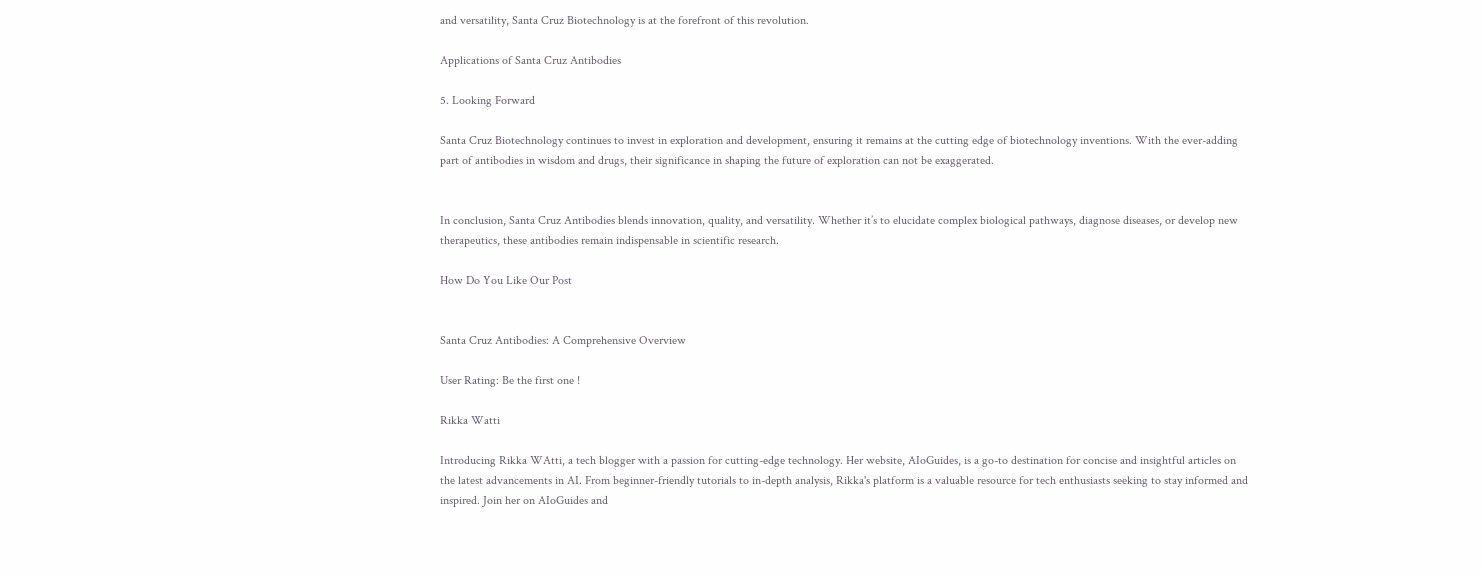and versatility, Santa Cruz Biotechnology is at the forefront of this revolution.

Applications of Santa Cruz Antibodies

5. Looking Forward

Santa Cruz Biotechnology continues to invest in exploration and development, ensuring it remains at the cutting edge of biotechnology inventions. With the ever-adding part of antibodies in wisdom and drugs, their significance in shaping the future of exploration can not be exaggerated.


In conclusion, Santa Cruz Antibodies blends innovation, quality, and versatility. Whether it’s to elucidate complex biological pathways, diagnose diseases, or develop new therapeutics, these antibodies remain indispensable in scientific research.

How Do You Like Our Post


Santa Cruz Antibodies: A Comprehensive Overview

User Rating: Be the first one !

Rikka Watti

Introducing Rikka WAtti, a tech blogger with a passion for cutting-edge technology. Her website, AIoGuides, is a go-to destination for concise and insightful articles on the latest advancements in AI. From beginner-friendly tutorials to in-depth analysis, Rikka's platform is a valuable resource for tech enthusiasts seeking to stay informed and inspired. Join her on AIoGuides and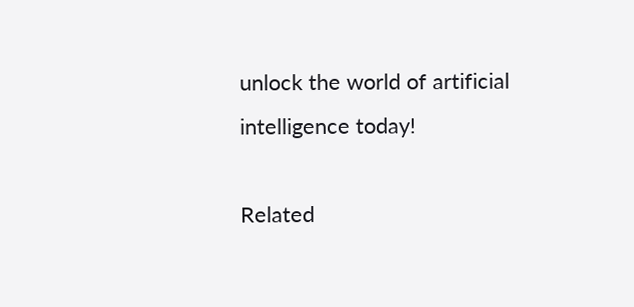unlock the world of artificial intelligence today!

Related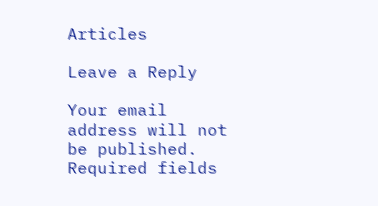Articles

Leave a Reply

Your email address will not be published. Required fields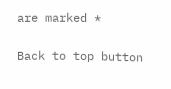are marked *

Back to top button